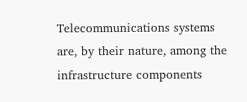Telecommunications systems are, by their nature, among the infrastructure components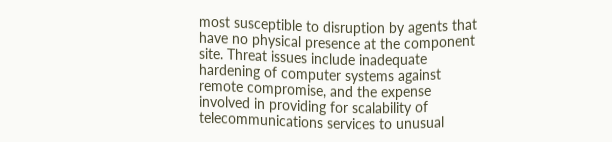most susceptible to disruption by agents that have no physical presence at the component site. Threat issues include inadequate hardening of computer systems against remote compromise, and the expense involved in providing for scalability of telecommunications services to unusual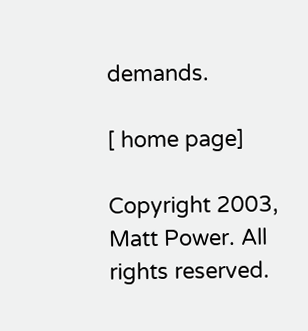demands.

[ home page]

Copyright 2003, Matt Power. All rights reserved.